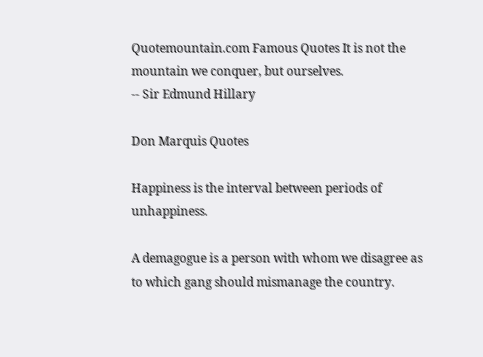Quotemountain.com Famous Quotes It is not the mountain we conquer, but ourselves.
-- Sir Edmund Hillary

Don Marquis Quotes

Happiness is the interval between periods of unhappiness.

A demagogue is a person with whom we disagree as to which gang should mismanage the country.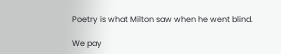Poetry is what Milton saw when he went blind.

We pay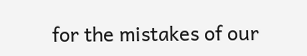for the mistakes of our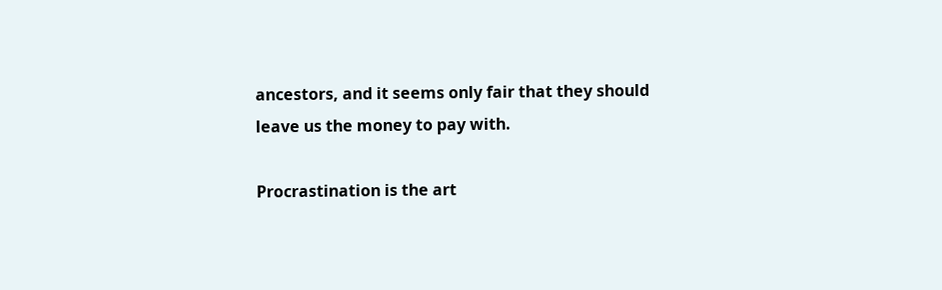ancestors, and it seems only fair that they should leave us the money to pay with.

Procrastination is the art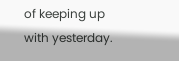of keeping up with yesterday.